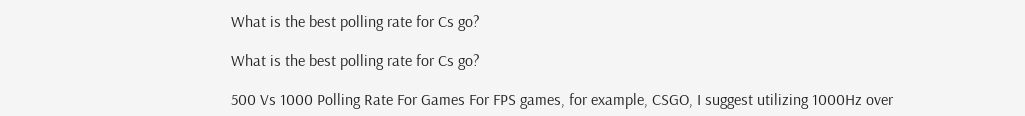What is the best polling rate for Cs go?

What is the best polling rate for Cs go?

500 Vs 1000 Polling Rate For Games For FPS games, for example, CSGO, I suggest utilizing 1000Hz over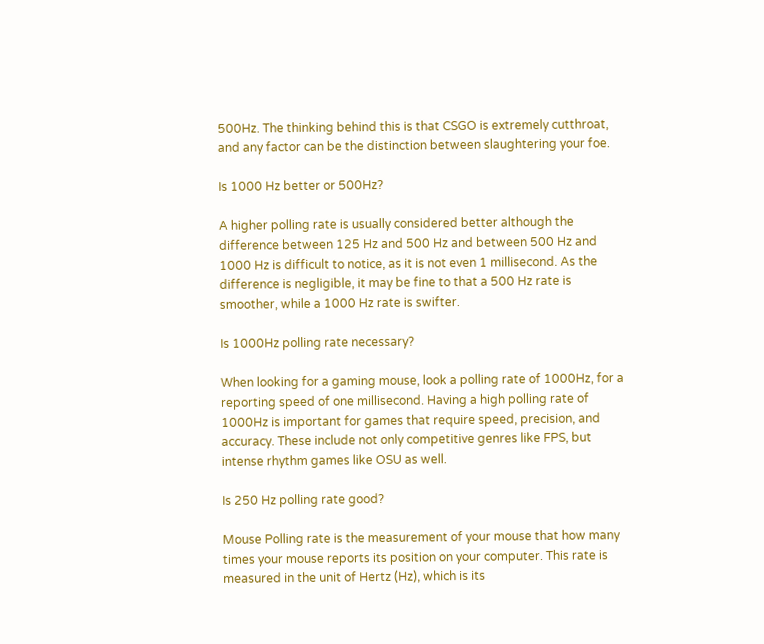500Hz. The thinking behind this is that CSGO is extremely cutthroat, and any factor can be the distinction between slaughtering your foe.

Is 1000 Hz better or 500Hz?

A higher polling rate is usually considered better although the difference between 125 Hz and 500 Hz and between 500 Hz and 1000 Hz is difficult to notice, as it is not even 1 millisecond. As the difference is negligible, it may be fine to that a 500 Hz rate is smoother, while a 1000 Hz rate is swifter.

Is 1000Hz polling rate necessary?

When looking for a gaming mouse, look a polling rate of 1000Hz, for a reporting speed of one millisecond. Having a high polling rate of 1000Hz is important for games that require speed, precision, and accuracy. These include not only competitive genres like FPS, but intense rhythm games like OSU as well.

Is 250 Hz polling rate good?

Mouse Polling rate is the measurement of your mouse that how many times your mouse reports its position on your computer. This rate is measured in the unit of Hertz (Hz), which is its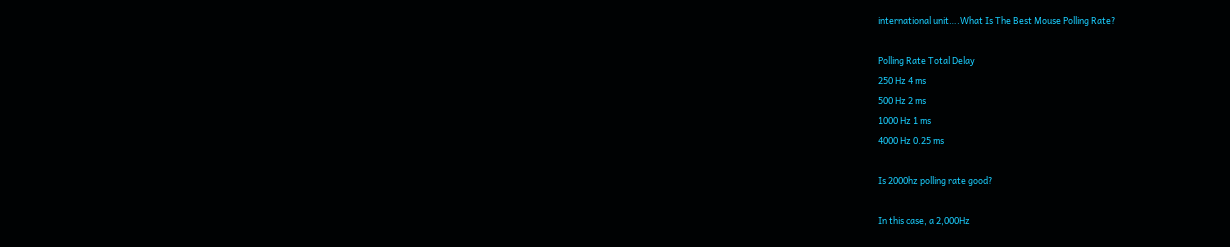international unit….What Is The Best Mouse Polling Rate?

Polling Rate Total Delay
250 Hz 4 ms
500 Hz 2 ms
1000 Hz 1 ms
4000 Hz 0.25 ms

Is 2000hz polling rate good?

In this case, a 2,000Hz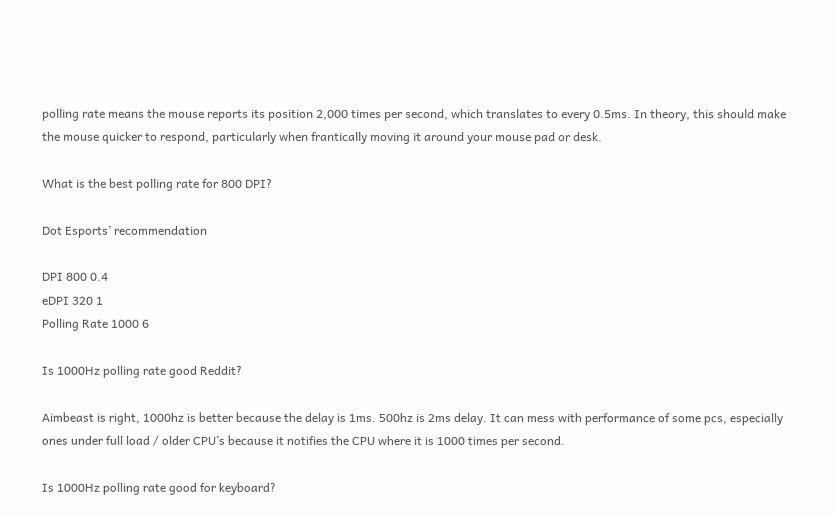polling rate means the mouse reports its position 2,000 times per second, which translates to every 0.5ms. In theory, this should make the mouse quicker to respond, particularly when frantically moving it around your mouse pad or desk.

What is the best polling rate for 800 DPI?

Dot Esports’ recommendation

DPI 800 0.4
eDPI 320 1
Polling Rate 1000 6

Is 1000Hz polling rate good Reddit?

Aimbeast is right, 1000hz is better because the delay is 1ms. 500hz is 2ms delay. It can mess with performance of some pcs, especially ones under full load / older CPU’s because it notifies the CPU where it is 1000 times per second.

Is 1000Hz polling rate good for keyboard?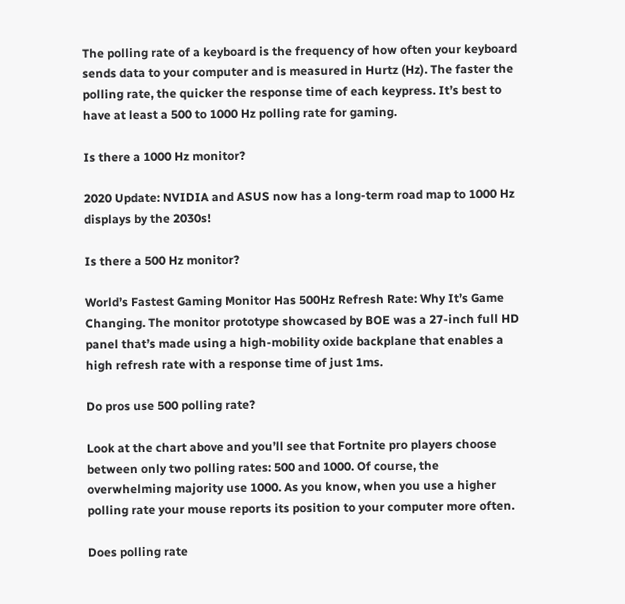The polling rate of a keyboard is the frequency of how often your keyboard sends data to your computer and is measured in Hurtz (Hz). The faster the polling rate, the quicker the response time of each keypress. It’s best to have at least a 500 to 1000 Hz polling rate for gaming.

Is there a 1000 Hz monitor?

2020 Update: NVIDIA and ASUS now has a long-term road map to 1000 Hz displays by the 2030s!

Is there a 500 Hz monitor?

World’s Fastest Gaming Monitor Has 500Hz Refresh Rate: Why It’s Game Changing. The monitor prototype showcased by BOE was a 27-inch full HD panel that’s made using a high-mobility oxide backplane that enables a high refresh rate with a response time of just 1ms.

Do pros use 500 polling rate?

Look at the chart above and you’ll see that Fortnite pro players choose between only two polling rates: 500 and 1000. Of course, the overwhelming majority use 1000. As you know, when you use a higher polling rate your mouse reports its position to your computer more often.

Does polling rate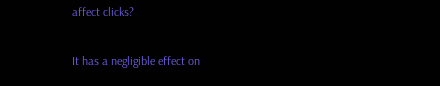affect clicks?

It has a negligible effect on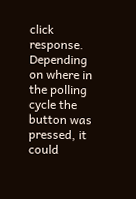click response. Depending on where in the polling cycle the button was pressed, it could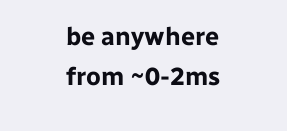be anywhere from ~0-2ms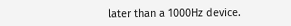later than a 1000Hz device.